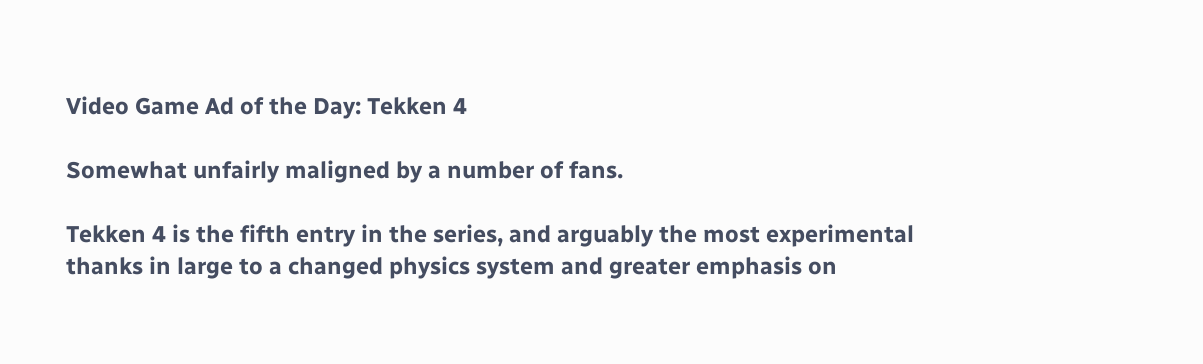Video Game Ad of the Day: Tekken 4

Somewhat unfairly maligned by a number of fans.

Tekken 4 is the fifth entry in the series, and arguably the most experimental thanks in large to a changed physics system and greater emphasis on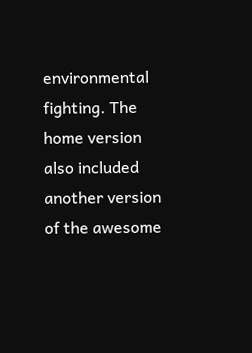environmental fighting. The home version also included another version of the awesome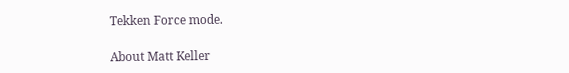Tekken Force mode.

About Matt Keller